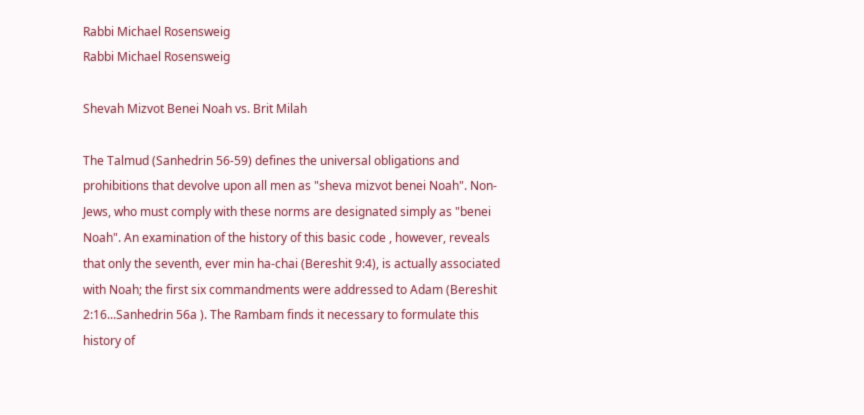Rabbi Michael Rosensweig
Rabbi Michael Rosensweig

Shevah Mizvot Benei Noah vs. Brit Milah

The Talmud (Sanhedrin 56-59) defines the universal obligations and prohibitions that devolve upon all men as "sheva mizvot benei Noah". Non-Jews, who must comply with these norms are designated simply as "benei Noah". An examination of the history of this basic code , however, reveals that only the seventh, ever min ha-chai (Bereshit 9:4), is actually associated with Noah; the first six commandments were addressed to Adam (Bereshit 2:16...Sanhedrin 56a ). The Rambam finds it necessary to formulate this history of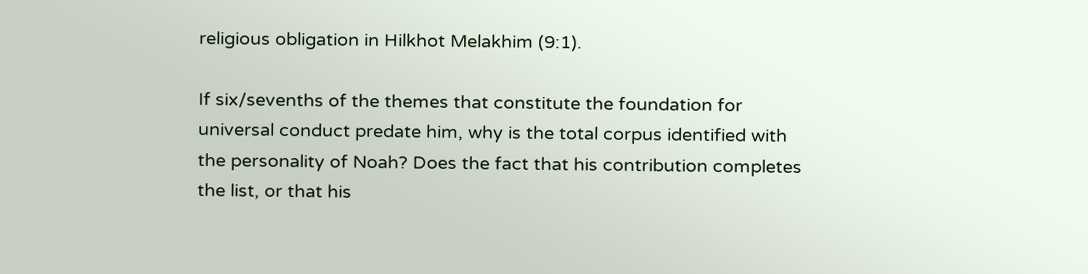religious obligation in Hilkhot Melakhim (9:1).

If six/sevenths of the themes that constitute the foundation for universal conduct predate him, why is the total corpus identified with the personality of Noah? Does the fact that his contribution completes the list, or that his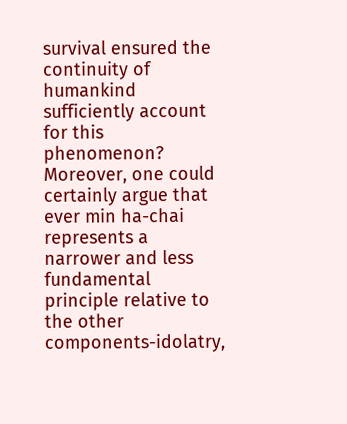survival ensured the continuity of humankind sufficiently account for this phenomenon? Moreover, one could certainly argue that ever min ha-chai represents a narrower and less fundamental principle relative to the other components-idolatry,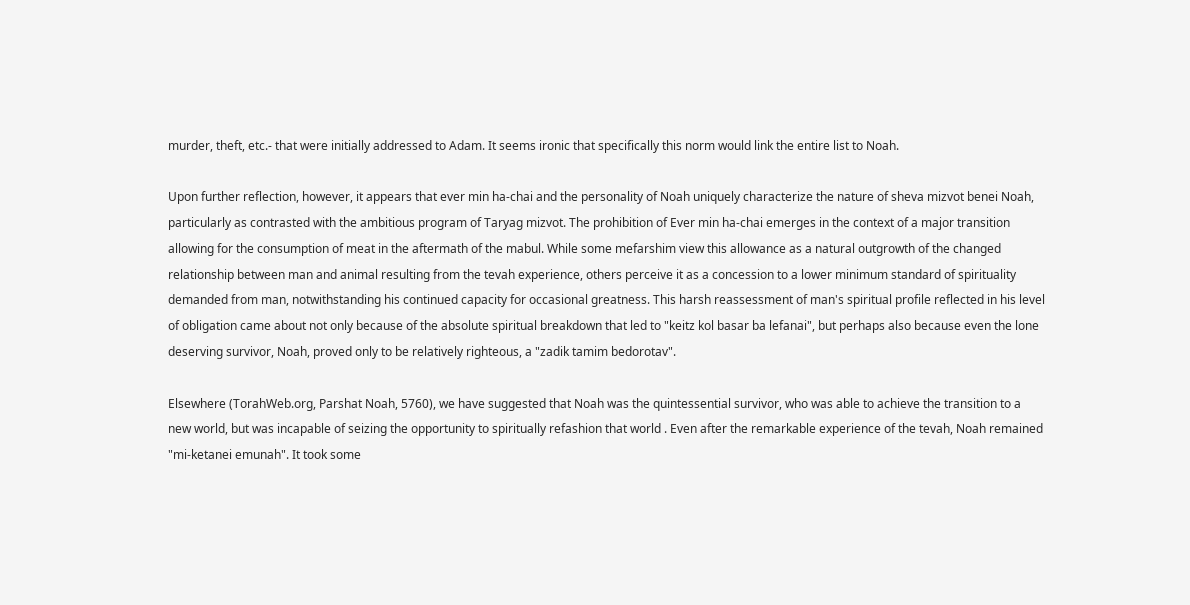murder, theft, etc.- that were initially addressed to Adam. It seems ironic that specifically this norm would link the entire list to Noah.

Upon further reflection, however, it appears that ever min ha-chai and the personality of Noah uniquely characterize the nature of sheva mizvot benei Noah, particularly as contrasted with the ambitious program of Taryag mizvot. The prohibition of Ever min ha-chai emerges in the context of a major transition allowing for the consumption of meat in the aftermath of the mabul. While some mefarshim view this allowance as a natural outgrowth of the changed relationship between man and animal resulting from the tevah experience, others perceive it as a concession to a lower minimum standard of spirituality demanded from man, notwithstanding his continued capacity for occasional greatness. This harsh reassessment of man's spiritual profile reflected in his level of obligation came about not only because of the absolute spiritual breakdown that led to "keitz kol basar ba lefanai", but perhaps also because even the lone deserving survivor, Noah, proved only to be relatively righteous, a "zadik tamim bedorotav".

Elsewhere (TorahWeb.org, Parshat Noah, 5760), we have suggested that Noah was the quintessential survivor, who was able to achieve the transition to a new world, but was incapable of seizing the opportunity to spiritually refashion that world . Even after the remarkable experience of the tevah, Noah remained "mi-ketanei emunah". It took some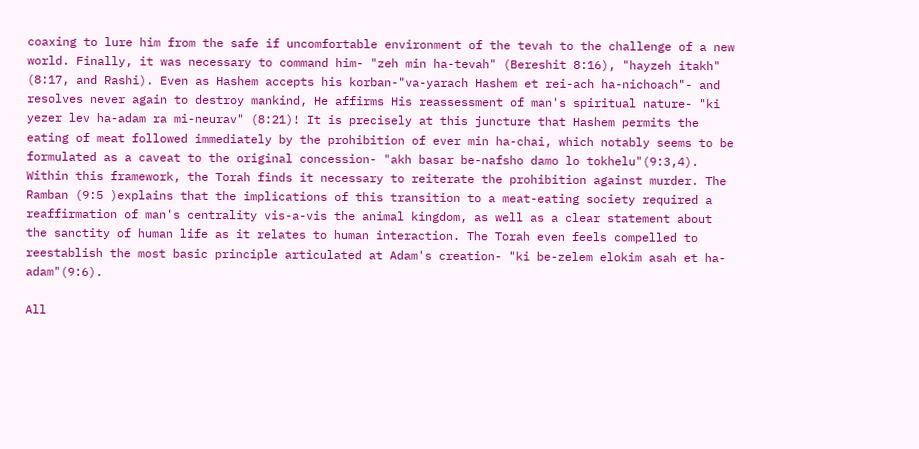coaxing to lure him from the safe if uncomfortable environment of the tevah to the challenge of a new world. Finally, it was necessary to command him- "zeh min ha-tevah" (Bereshit 8:16), "hayzeh itakh" (8:17, and Rashi). Even as Hashem accepts his korban-"va-yarach Hashem et rei-ach ha-nichoach"- and resolves never again to destroy mankind, He affirms His reassessment of man's spiritual nature- "ki yezer lev ha-adam ra mi-neurav" (8:21)! It is precisely at this juncture that Hashem permits the eating of meat followed immediately by the prohibition of ever min ha-chai, which notably seems to be formulated as a caveat to the original concession- "akh basar be-nafsho damo lo tokhelu"(9:3,4). Within this framework, the Torah finds it necessary to reiterate the prohibition against murder. The Ramban (9:5 )explains that the implications of this transition to a meat-eating society required a reaffirmation of man's centrality vis-a-vis the animal kingdom, as well as a clear statement about the sanctity of human life as it relates to human interaction. The Torah even feels compelled to reestablish the most basic principle articulated at Adam's creation- "ki be-zelem elokim asah et ha-adam"(9:6).

All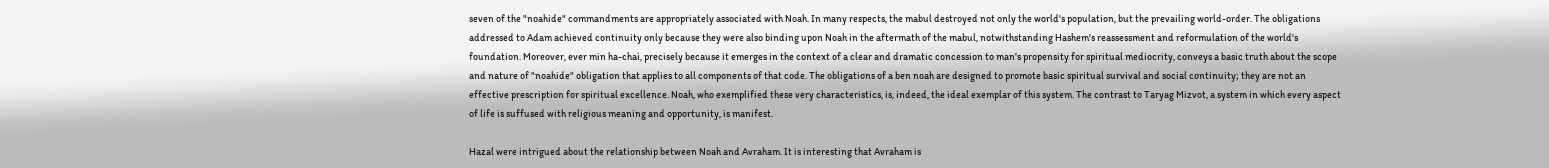seven of the "noahide" commandments are appropriately associated with Noah. In many respects, the mabul destroyed not only the world's population, but the prevailing world-order. The obligations addressed to Adam achieved continuity only because they were also binding upon Noah in the aftermath of the mabul, notwithstanding Hashem's reassessment and reformulation of the world's foundation. Moreover, ever min ha-chai, precisely because it emerges in the context of a clear and dramatic concession to man's propensity for spiritual mediocrity, conveys a basic truth about the scope and nature of "noahide" obligation that applies to all components of that code. The obligations of a ben noah are designed to promote basic spiritual survival and social continuity; they are not an effective prescription for spiritual excellence. Noah, who exemplified these very characteristics, is, indeed, the ideal exemplar of this system. The contrast to Taryag Mizvot, a system in which every aspect of life is suffused with religious meaning and opportunity, is manifest.

Hazal were intrigued about the relationship between Noah and Avraham. It is interesting that Avraham is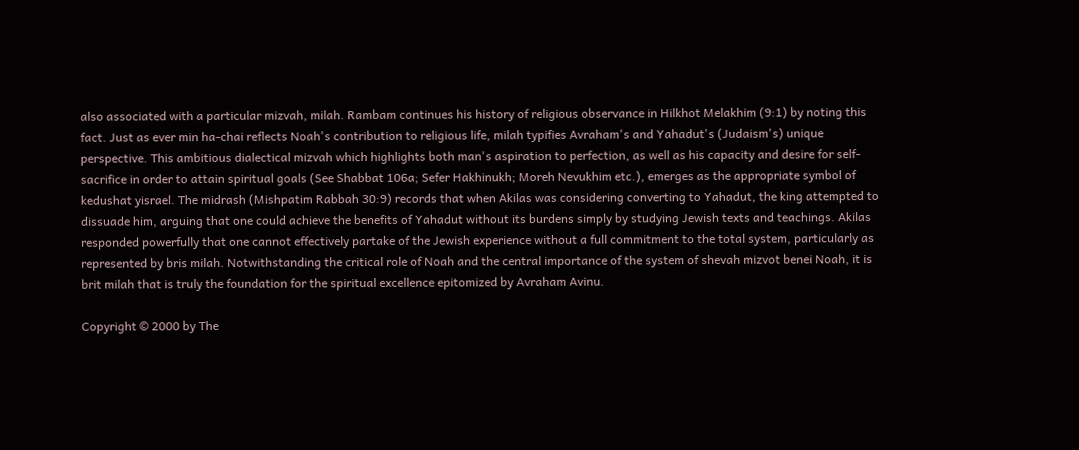also associated with a particular mizvah, milah. Rambam continues his history of religious observance in Hilkhot Melakhim (9:1) by noting this fact. Just as ever min ha-chai reflects Noah's contribution to religious life, milah typifies Avraham's and Yahadut's (Judaism's) unique perspective. This ambitious dialectical mizvah which highlights both man's aspiration to perfection, as well as his capacity and desire for self-sacrifice in order to attain spiritual goals (See Shabbat 106a; Sefer Hakhinukh; Moreh Nevukhim etc.), emerges as the appropriate symbol of kedushat yisrael. The midrash (Mishpatim Rabbah 30:9) records that when Akilas was considering converting to Yahadut, the king attempted to dissuade him, arguing that one could achieve the benefits of Yahadut without its burdens simply by studying Jewish texts and teachings. Akilas responded powerfully that one cannot effectively partake of the Jewish experience without a full commitment to the total system, particularly as represented by bris milah. Notwithstanding the critical role of Noah and the central importance of the system of shevah mizvot benei Noah, it is brit milah that is truly the foundation for the spiritual excellence epitomized by Avraham Avinu.

Copyright © 2000 by The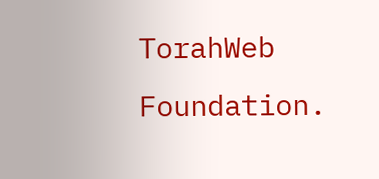TorahWeb Foundation.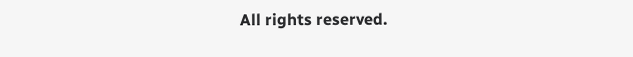All rights reserved.